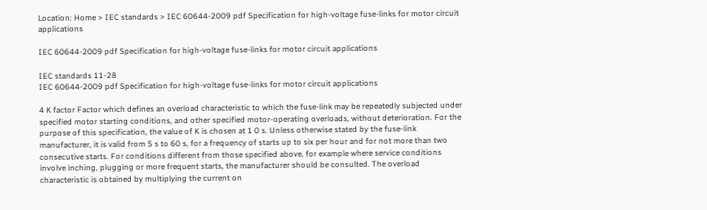Location: Home > IEC standards > IEC 60644-2009 pdf Specification for high-voltage fuse-links for motor circuit applications

IEC 60644-2009 pdf Specification for high-voltage fuse-links for motor circuit applications

IEC standards 11-28
IEC 60644-2009 pdf Specification for high-voltage fuse-links for motor circuit applications

4 K factor Factor which defines an overload characteristic to which the fuse-link may be repeatedly subjected under specified motor starting conditions, and other specified motor-operating overloads, without deterioration. For the purpose of this specification, the value of K is chosen at 1 0 s. Unless otherwise stated by the fuse-link manufacturer, it is valid from 5 s to 60 s, for a frequency of starts up to six per hour and for not more than two consecutive starts. For conditions different from those specified above, for example where service conditions involve inching, plugging or more frequent starts, the manufacturer should be consulted. The overload characteristic is obtained by multiplying the current on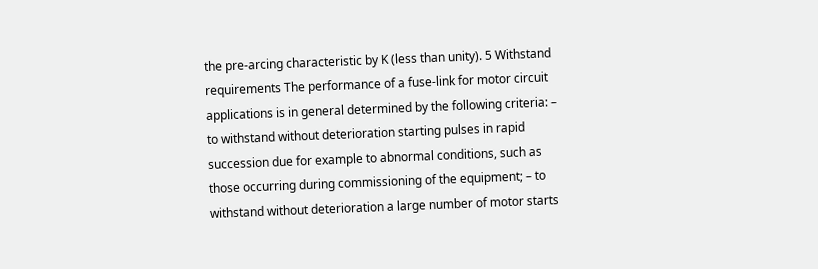the pre-arcing characteristic by K (less than unity). 5 Withstand requirements The performance of a fuse-link for motor circuit applications is in general determined by the following criteria: – to withstand without deterioration starting pulses in rapid succession due for example to abnormal conditions, such as those occurring during commissioning of the equipment; – to withstand without deterioration a large number of motor starts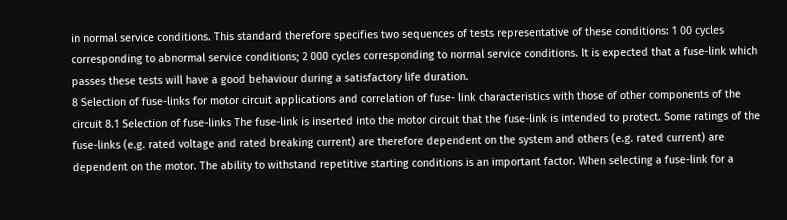in normal service conditions. This standard therefore specifies two sequences of tests representative of these conditions: 1 00 cycles corresponding to abnormal service conditions; 2 000 cycles corresponding to normal service conditions. It is expected that a fuse-link which passes these tests will have a good behaviour during a satisfactory life duration.
8 Selection of fuse-links for motor circuit applications and correlation of fuse- link characteristics with those of other components of the circuit 8.1 Selection of fuse-links The fuse-link is inserted into the motor circuit that the fuse-link is intended to protect. Some ratings of the fuse-links (e.g. rated voltage and rated breaking current) are therefore dependent on the system and others (e.g. rated current) are dependent on the motor. The ability to withstand repetitive starting conditions is an important factor. When selecting a fuse-link for a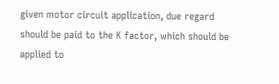given motor circuit application, due regard should be paid to the K factor, which should be applied to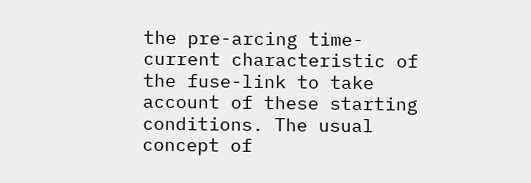the pre-arcing time-current characteristic of the fuse-link to take account of these starting conditions. The usual concept of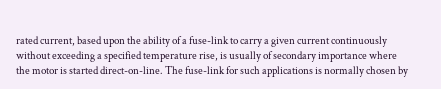rated current, based upon the ability of a fuse-link to carry a given current continuously without exceeding a specified temperature rise, is usually of secondary importance where the motor is started direct-on-line. The fuse-link for such applications is normally chosen by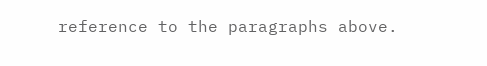reference to the paragraphs above.